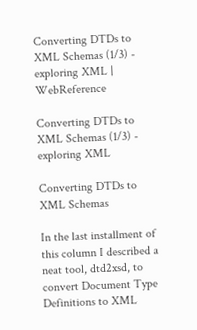Converting DTDs to XML Schemas (1/3) - exploring XML | WebReference

Converting DTDs to XML Schemas (1/3) - exploring XML

Converting DTDs to XML Schemas

In the last installment of this column I described a neat tool, dtd2xsd, to convert Document Type Definitions to XML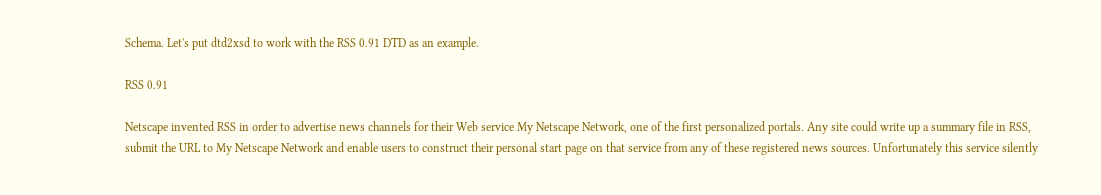Schema. Let's put dtd2xsd to work with the RSS 0.91 DTD as an example.

RSS 0.91

Netscape invented RSS in order to advertise news channels for their Web service My Netscape Network, one of the first personalized portals. Any site could write up a summary file in RSS, submit the URL to My Netscape Network and enable users to construct their personal start page on that service from any of these registered news sources. Unfortunately this service silently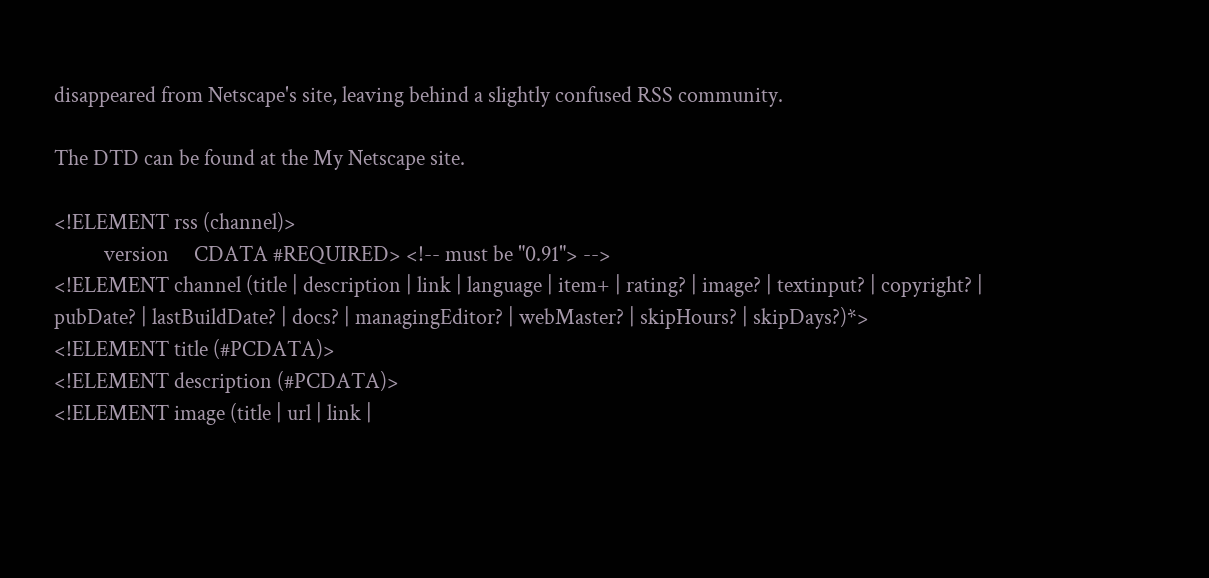disappeared from Netscape's site, leaving behind a slightly confused RSS community.

The DTD can be found at the My Netscape site.

<!ELEMENT rss (channel)>
          version     CDATA #REQUIRED> <!-- must be "0.91"> -->
<!ELEMENT channel (title | description | link | language | item+ | rating? | image? | textinput? | copyright? | pubDate? | lastBuildDate? | docs? | managingEditor? | webMaster? | skipHours? | skipDays?)*>
<!ELEMENT title (#PCDATA)>
<!ELEMENT description (#PCDATA)>
<!ELEMENT image (title | url | link |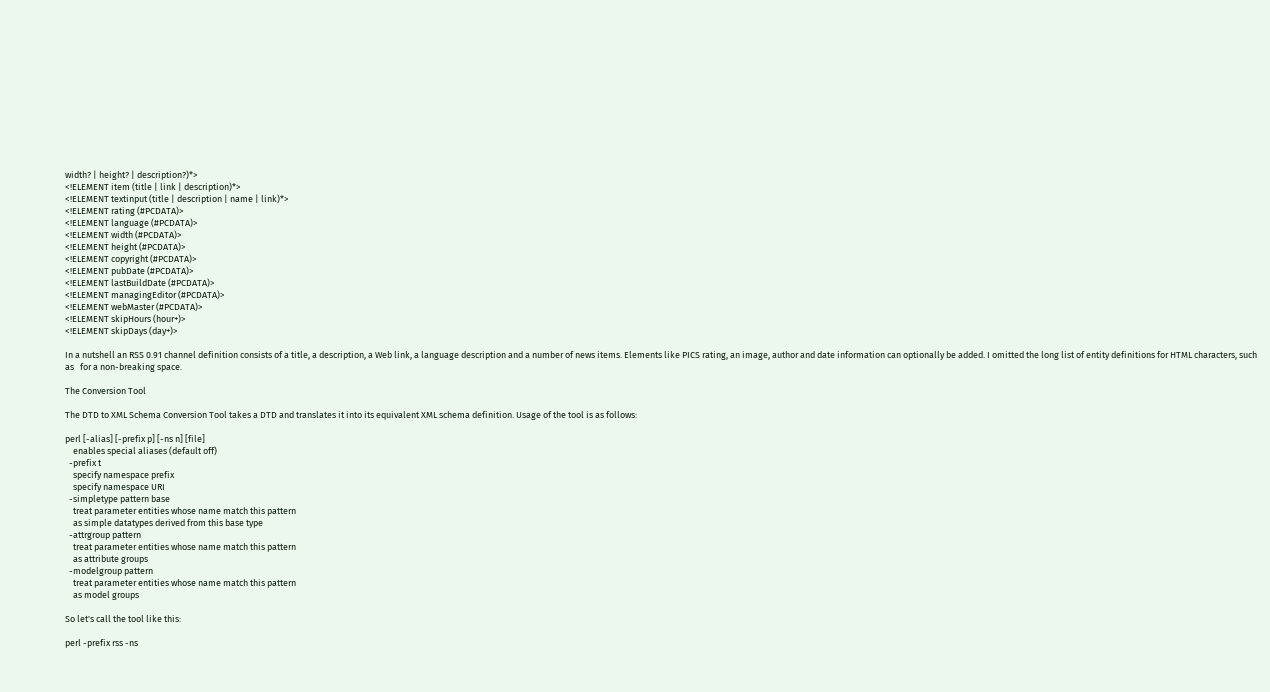width? | height? | description?)*>
<!ELEMENT item (title | link | description)*>
<!ELEMENT textinput (title | description | name | link)*>
<!ELEMENT rating (#PCDATA)>
<!ELEMENT language (#PCDATA)>
<!ELEMENT width (#PCDATA)>
<!ELEMENT height (#PCDATA)>
<!ELEMENT copyright (#PCDATA)>
<!ELEMENT pubDate (#PCDATA)>
<!ELEMENT lastBuildDate (#PCDATA)>
<!ELEMENT managingEditor (#PCDATA)>
<!ELEMENT webMaster (#PCDATA)>
<!ELEMENT skipHours (hour+)>
<!ELEMENT skipDays (day+)>

In a nutshell an RSS 0.91 channel definition consists of a title, a description, a Web link, a language description and a number of news items. Elements like PICS rating, an image, author and date information can optionally be added. I omitted the long list of entity definitions for HTML characters, such as   for a non-breaking space.

The Conversion Tool

The DTD to XML Schema Conversion Tool takes a DTD and translates it into its equivalent XML schema definition. Usage of the tool is as follows:

perl [-alias] [-prefix p] [-ns n] [file]
    enables special aliases (default off)
  -prefix t
    specify namespace prefix
    specify namespace URI
  -simpletype pattern base
    treat parameter entities whose name match this pattern
    as simple datatypes derived from this base type
  -attrgroup pattern
    treat parameter entities whose name match this pattern
    as attribute groups
  -modelgroup pattern
    treat parameter entities whose name match this pattern
    as model groups

So let's call the tool like this:

perl -prefix rss -ns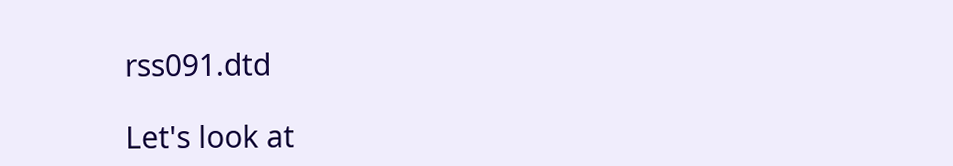rss091.dtd

Let's look at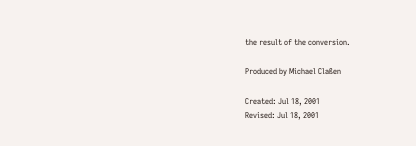the result of the conversion.

Produced by Michael Claßen

Created: Jul 18, 2001
Revised: Jul 18, 2001